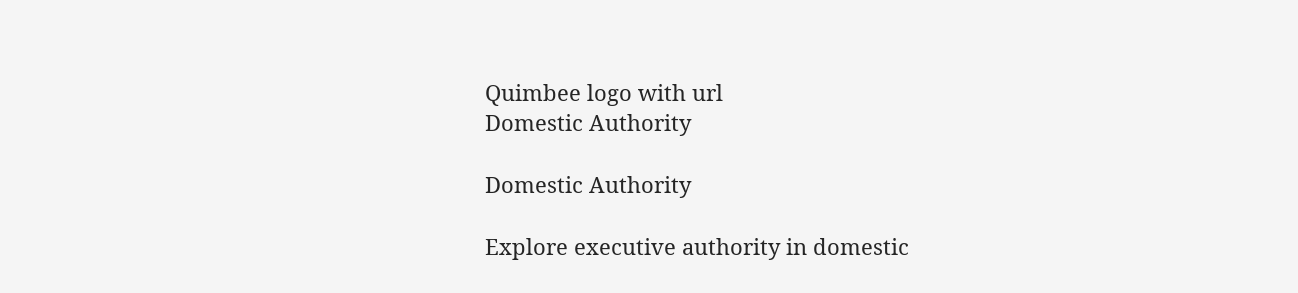Quimbee logo with url
Domestic Authority

Domestic Authority

Explore executive authority in domestic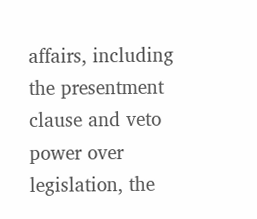affairs, including the presentment clause and veto power over legislation, the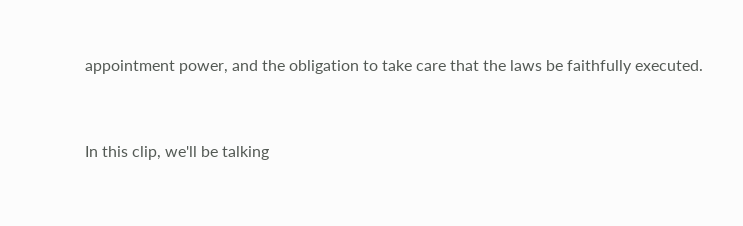appointment power, and the obligation to take care that the laws be faithfully executed.


In this clip, we'll be talking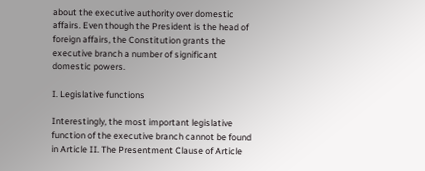about the executive authority over domestic affairs. Even though the President is the head of foreign affairs, the Constitution grants the executive branch a number of significant domestic powers.

I. Legislative functions

Interestingly, the most important legislative function of the executive branch cannot be found in Article II. The Presentment Clause of Article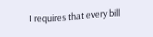I requires that every bill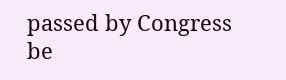passed by Congress be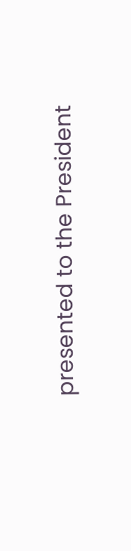presented to the President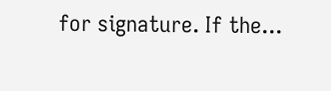for signature. If the...